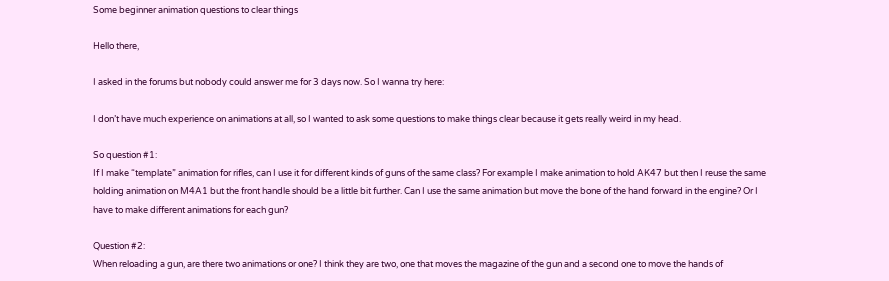Some beginner animation questions to clear things

Hello there,

I asked in the forums but nobody could answer me for 3 days now. So I wanna try here:

I don’t have much experience on animations at all, so I wanted to ask some questions to make things clear because it gets really weird in my head.

So question #1:
If I make “template” animation for rifles, can I use it for different kinds of guns of the same class? For example I make animation to hold AK47 but then I reuse the same holding animation on M4A1 but the front handle should be a little bit further. Can I use the same animation but move the bone of the hand forward in the engine? Or I have to make different animations for each gun?

Question #2:
When reloading a gun, are there two animations or one? I think they are two, one that moves the magazine of the gun and a second one to move the hands of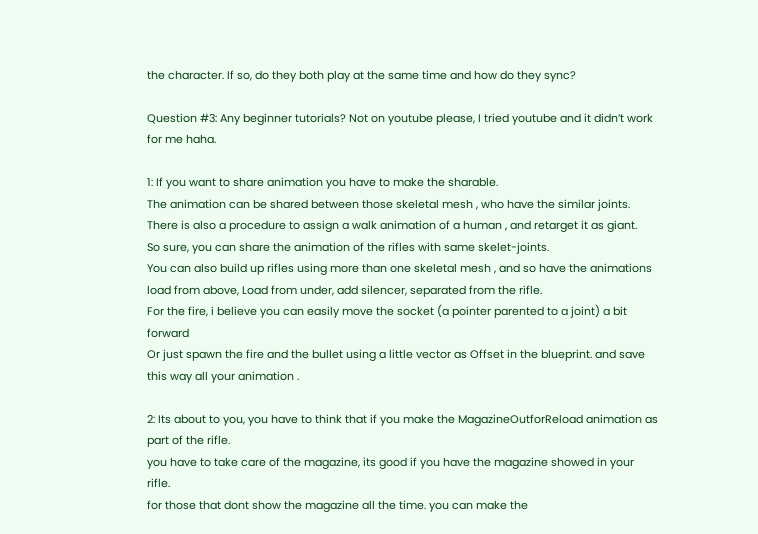the character. If so, do they both play at the same time and how do they sync?

Question #3: Any beginner tutorials? Not on youtube please, I tried youtube and it didn’t work for me haha.

1: If you want to share animation you have to make the sharable.
The animation can be shared between those skeletal mesh , who have the similar joints.
There is also a procedure to assign a walk animation of a human , and retarget it as giant.
So sure, you can share the animation of the rifles with same skelet-joints.
You can also build up rifles using more than one skeletal mesh , and so have the animations
load from above, Load from under, add silencer, separated from the rifle.
For the fire, i believe you can easily move the socket (a pointer parented to a joint) a bit forward
Or just spawn the fire and the bullet using a little vector as Offset in the blueprint. and save this way all your animation .

2: Its about to you, you have to think that if you make the MagazineOutforReload animation as part of the rifle.
you have to take care of the magazine, its good if you have the magazine showed in your rifle.
for those that dont show the magazine all the time. you can make the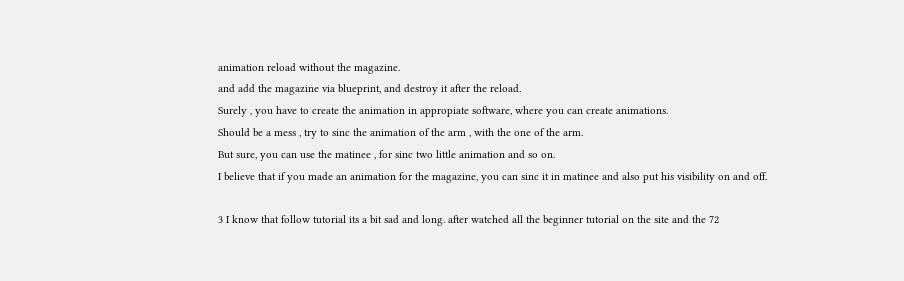animation reload without the magazine.
and add the magazine via blueprint, and destroy it after the reload.
Surely , you have to create the animation in appropiate software, where you can create animations.
Should be a mess , try to sinc the animation of the arm , with the one of the arm.
But sure, you can use the matinee , for sinc two little animation and so on.
I believe that if you made an animation for the magazine, you can sinc it in matinee and also put his visibility on and off.

3 I know that follow tutorial its a bit sad and long. after watched all the beginner tutorial on the site and the 72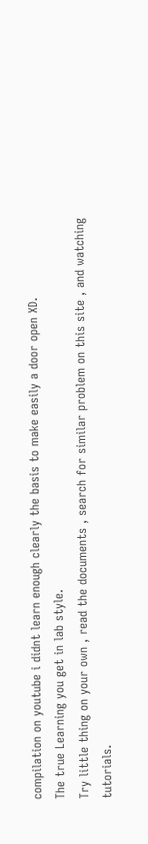compilation on youtube i didnt learn enough clearly the basis to make easily a door open XD.
The true Learning you get in lab style.
Try little thing on your own , read the documents , search for similar problem on this site , and watching tutorials.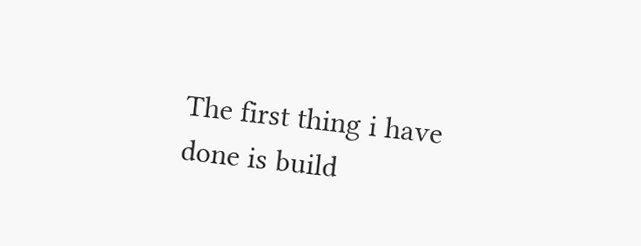The first thing i have done is build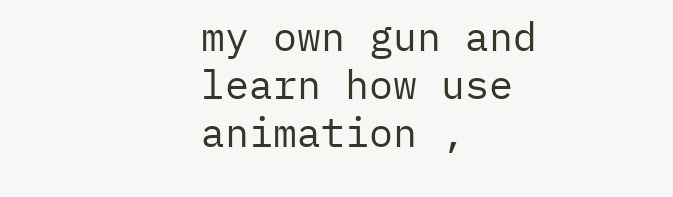my own gun and learn how use animation ,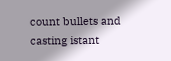count bullets and casting istant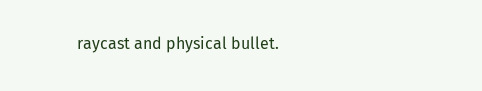raycast and physical bullet.